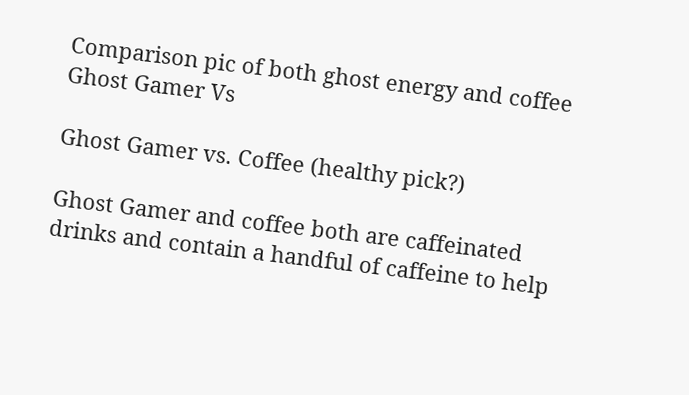Comparison pic of both ghost energy and coffee
Ghost Gamer Vs

Ghost Gamer vs. Coffee (healthy pick?)

Ghost Gamer and coffee both are caffeinated drinks and contain a handful of caffeine to help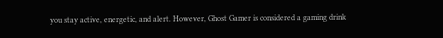you stay active, energetic, and alert. However, Ghost Gamer is considered a gaming drink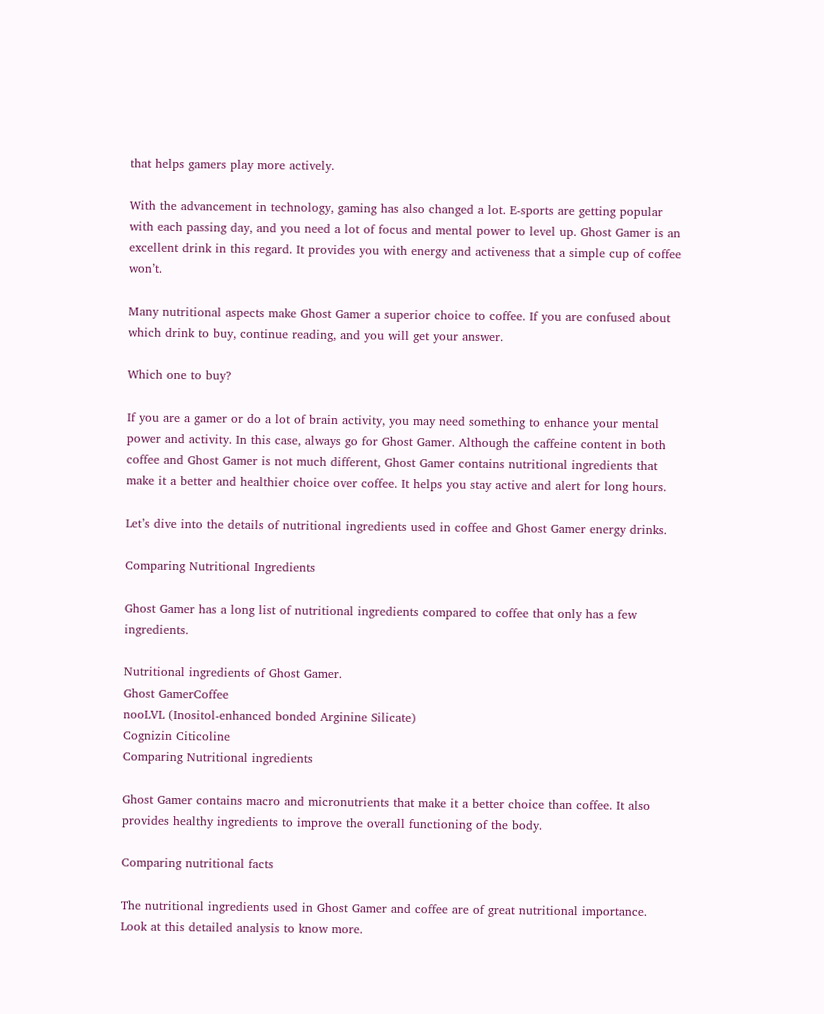that helps gamers play more actively.

With the advancement in technology, gaming has also changed a lot. E-sports are getting popular with each passing day, and you need a lot of focus and mental power to level up. Ghost Gamer is an excellent drink in this regard. It provides you with energy and activeness that a simple cup of coffee won’t.

Many nutritional aspects make Ghost Gamer a superior choice to coffee. If you are confused about which drink to buy, continue reading, and you will get your answer.

Which one to buy?

If you are a gamer or do a lot of brain activity, you may need something to enhance your mental power and activity. In this case, always go for Ghost Gamer. Although the caffeine content in both coffee and Ghost Gamer is not much different, Ghost Gamer contains nutritional ingredients that make it a better and healthier choice over coffee. It helps you stay active and alert for long hours.

Let’s dive into the details of nutritional ingredients used in coffee and Ghost Gamer energy drinks.

Comparing Nutritional Ingredients

Ghost Gamer has a long list of nutritional ingredients compared to coffee that only has a few ingredients.

Nutritional ingredients of Ghost Gamer.
Ghost GamerCoffee
nooLVL (Inositol-enhanced bonded Arginine Silicate)
Cognizin Citicoline
Comparing Nutritional ingredients

Ghost Gamer contains macro and micronutrients that make it a better choice than coffee. It also provides healthy ingredients to improve the overall functioning of the body.

Comparing nutritional facts

The nutritional ingredients used in Ghost Gamer and coffee are of great nutritional importance. Look at this detailed analysis to know more.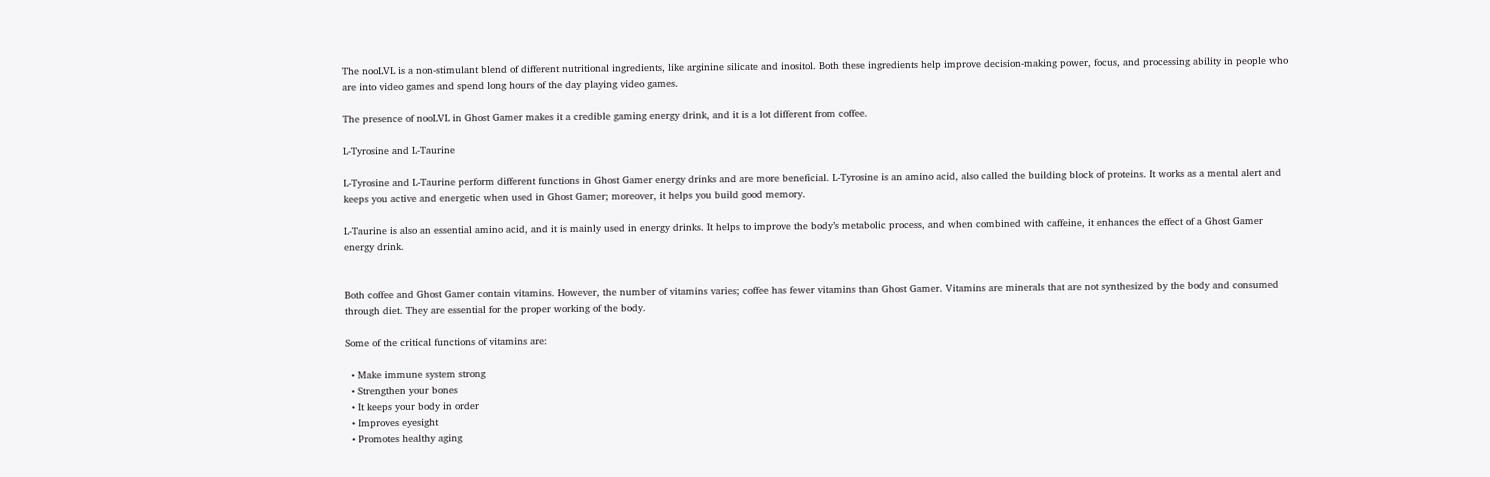The nooLVL is a non-stimulant blend of different nutritional ingredients, like arginine silicate and inositol. Both these ingredients help improve decision-making power, focus, and processing ability in people who are into video games and spend long hours of the day playing video games.

The presence of nooLVL in Ghost Gamer makes it a credible gaming energy drink, and it is a lot different from coffee.

L-Tyrosine and L-Taurine

L-Tyrosine and L-Taurine perform different functions in Ghost Gamer energy drinks and are more beneficial. L-Tyrosine is an amino acid, also called the building block of proteins. It works as a mental alert and keeps you active and energetic when used in Ghost Gamer; moreover, it helps you build good memory.

L-Taurine is also an essential amino acid, and it is mainly used in energy drinks. It helps to improve the body’s metabolic process, and when combined with caffeine, it enhances the effect of a Ghost Gamer energy drink.


Both coffee and Ghost Gamer contain vitamins. However, the number of vitamins varies; coffee has fewer vitamins than Ghost Gamer. Vitamins are minerals that are not synthesized by the body and consumed through diet. They are essential for the proper working of the body.

Some of the critical functions of vitamins are:

  • Make immune system strong
  • Strengthen your bones
  • It keeps your body in order
  • Improves eyesight
  • Promotes healthy aging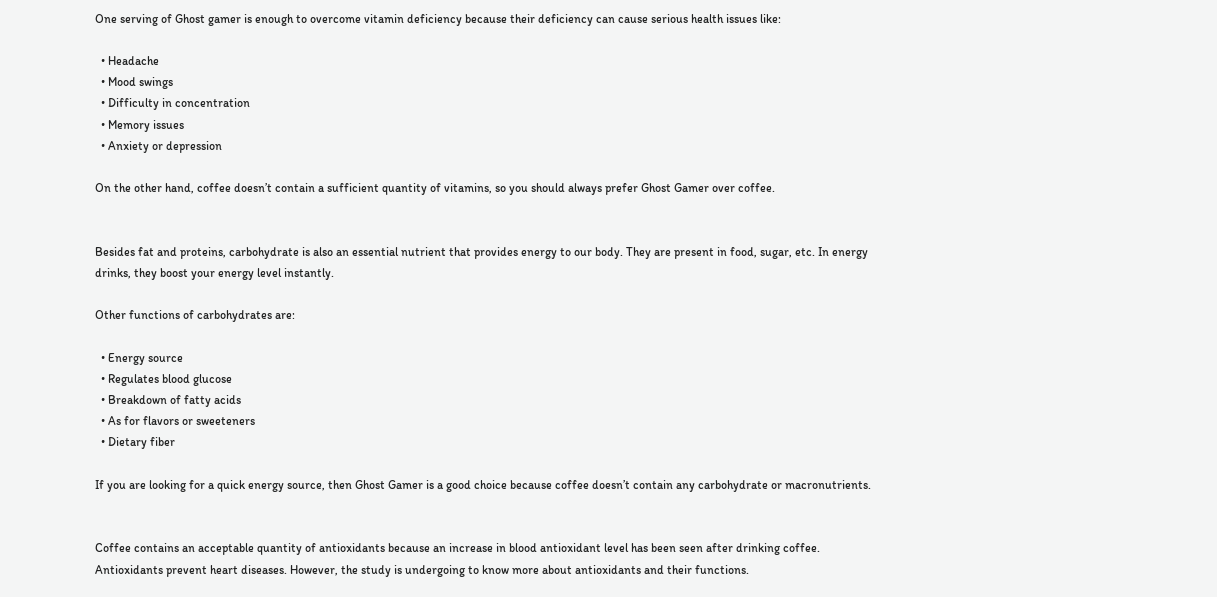One serving of Ghost gamer is enough to overcome vitamin deficiency because their deficiency can cause serious health issues like:

  • Headache
  • Mood swings
  • Difficulty in concentration
  • Memory issues
  • Anxiety or depression

On the other hand, coffee doesn’t contain a sufficient quantity of vitamins, so you should always prefer Ghost Gamer over coffee.


Besides fat and proteins, carbohydrate is also an essential nutrient that provides energy to our body. They are present in food, sugar, etc. In energy drinks, they boost your energy level instantly.

Other functions of carbohydrates are:

  • Energy source
  • Regulates blood glucose
  • Breakdown of fatty acids
  • As for flavors or sweeteners
  • Dietary fiber

If you are looking for a quick energy source, then Ghost Gamer is a good choice because coffee doesn’t contain any carbohydrate or macronutrients.


Coffee contains an acceptable quantity of antioxidants because an increase in blood antioxidant level has been seen after drinking coffee. Antioxidants prevent heart diseases. However, the study is undergoing to know more about antioxidants and their functions.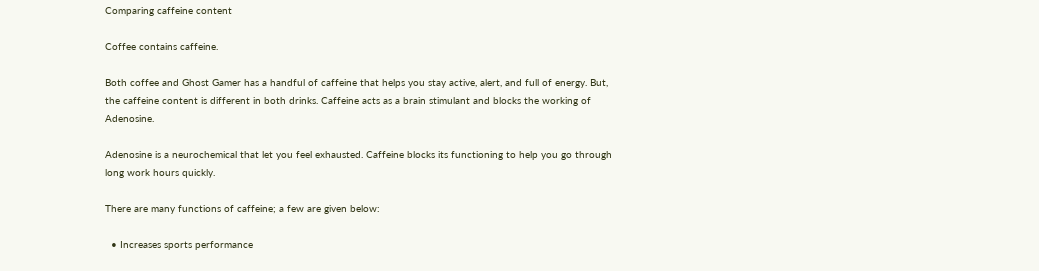Comparing caffeine content

Coffee contains caffeine.

Both coffee and Ghost Gamer has a handful of caffeine that helps you stay active, alert, and full of energy. But, the caffeine content is different in both drinks. Caffeine acts as a brain stimulant and blocks the working of Adenosine.

Adenosine is a neurochemical that let you feel exhausted. Caffeine blocks its functioning to help you go through long work hours quickly.

There are many functions of caffeine; a few are given below:

  • Increases sports performance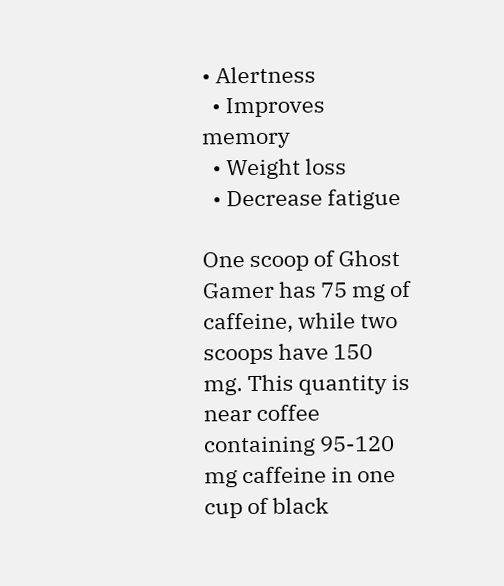• Alertness
  • Improves memory
  • Weight loss
  • Decrease fatigue

One scoop of Ghost Gamer has 75 mg of caffeine, while two scoops have 150 mg. This quantity is near coffee containing 95-120 mg caffeine in one cup of black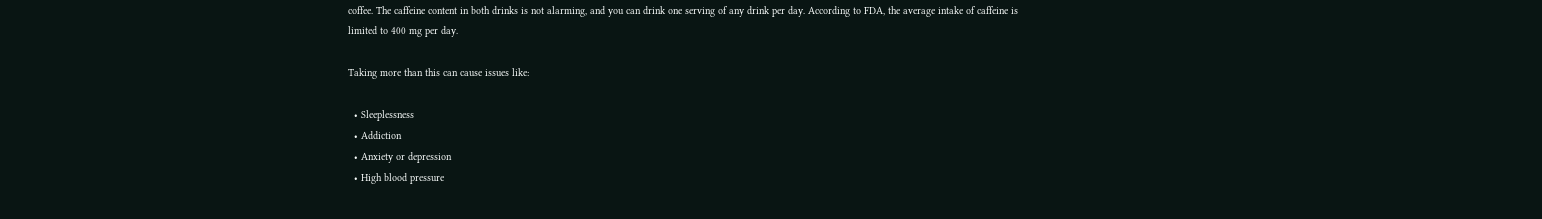coffee. The caffeine content in both drinks is not alarming, and you can drink one serving of any drink per day. According to FDA, the average intake of caffeine is limited to 400 mg per day.

Taking more than this can cause issues like:

  • Sleeplessness
  • Addiction
  • Anxiety or depression
  • High blood pressure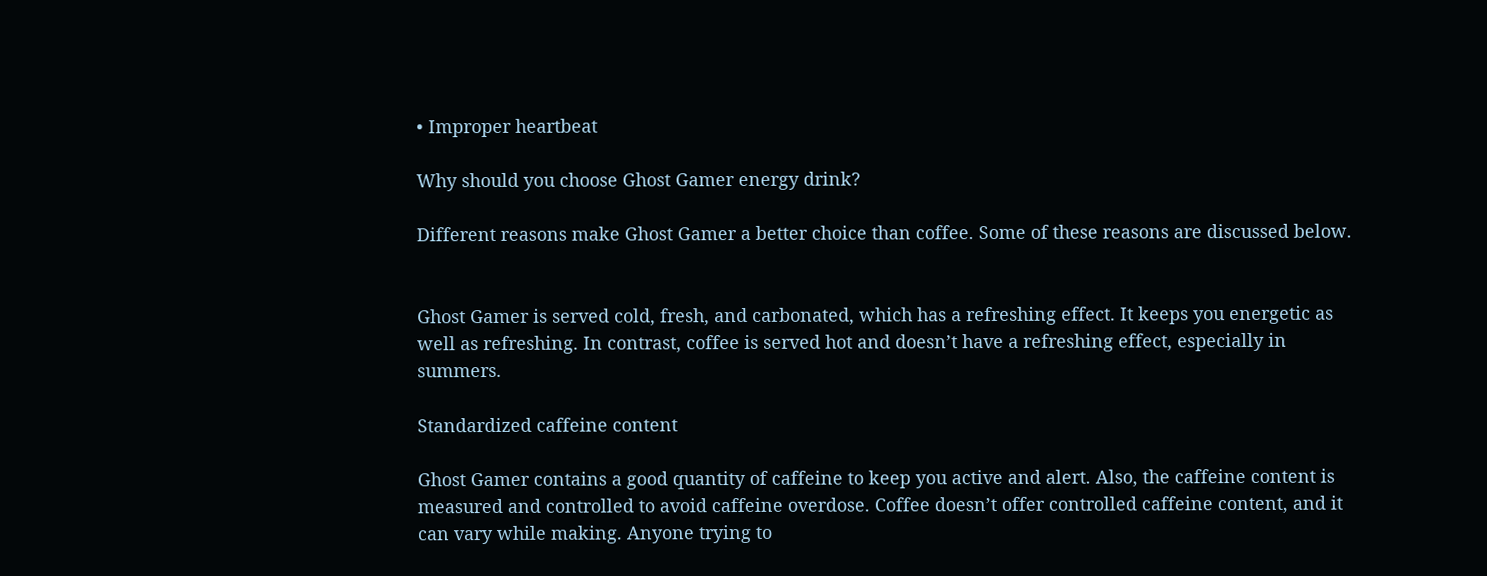• Improper heartbeat

Why should you choose Ghost Gamer energy drink?

Different reasons make Ghost Gamer a better choice than coffee. Some of these reasons are discussed below.


Ghost Gamer is served cold, fresh, and carbonated, which has a refreshing effect. It keeps you energetic as well as refreshing. In contrast, coffee is served hot and doesn’t have a refreshing effect, especially in summers.

Standardized caffeine content

Ghost Gamer contains a good quantity of caffeine to keep you active and alert. Also, the caffeine content is measured and controlled to avoid caffeine overdose. Coffee doesn’t offer controlled caffeine content, and it can vary while making. Anyone trying to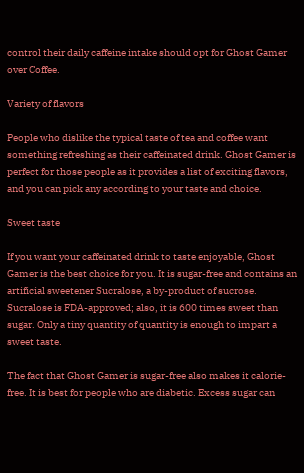control their daily caffeine intake should opt for Ghost Gamer over Coffee.

Variety of flavors

People who dislike the typical taste of tea and coffee want something refreshing as their caffeinated drink. Ghost Gamer is perfect for those people as it provides a list of exciting flavors, and you can pick any according to your taste and choice.

Sweet taste

If you want your caffeinated drink to taste enjoyable, Ghost Gamer is the best choice for you. It is sugar-free and contains an artificial sweetener Sucralose, a by-product of sucrose. Sucralose is FDA-approved; also, it is 600 times sweet than sugar. Only a tiny quantity of quantity is enough to impart a sweet taste.

The fact that Ghost Gamer is sugar-free also makes it calorie-free. It is best for people who are diabetic. Excess sugar can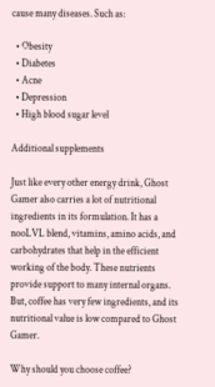cause many diseases. Such as:

  • Obesity
  • Diabetes
  • Acne
  • Depression
  • High blood sugar level

Additional supplements

Just like every other energy drink, Ghost Gamer also carries a lot of nutritional ingredients in its formulation. It has a nooLVL blend, vitamins, amino acids, and carbohydrates that help in the efficient working of the body. These nutrients provide support to many internal organs. But, coffee has very few ingredients, and its nutritional value is low compared to Ghost Gamer.

Why should you choose coffee?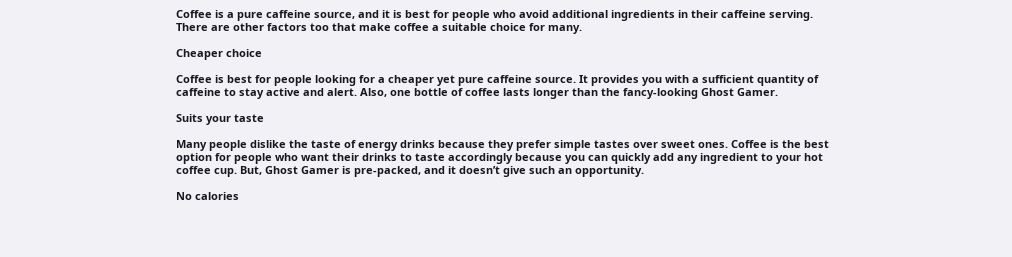Coffee is a pure caffeine source, and it is best for people who avoid additional ingredients in their caffeine serving. There are other factors too that make coffee a suitable choice for many.

Cheaper choice

Coffee is best for people looking for a cheaper yet pure caffeine source. It provides you with a sufficient quantity of caffeine to stay active and alert. Also, one bottle of coffee lasts longer than the fancy-looking Ghost Gamer.

Suits your taste

Many people dislike the taste of energy drinks because they prefer simple tastes over sweet ones. Coffee is the best option for people who want their drinks to taste accordingly because you can quickly add any ingredient to your hot coffee cup. But, Ghost Gamer is pre-packed, and it doesn’t give such an opportunity.

No calories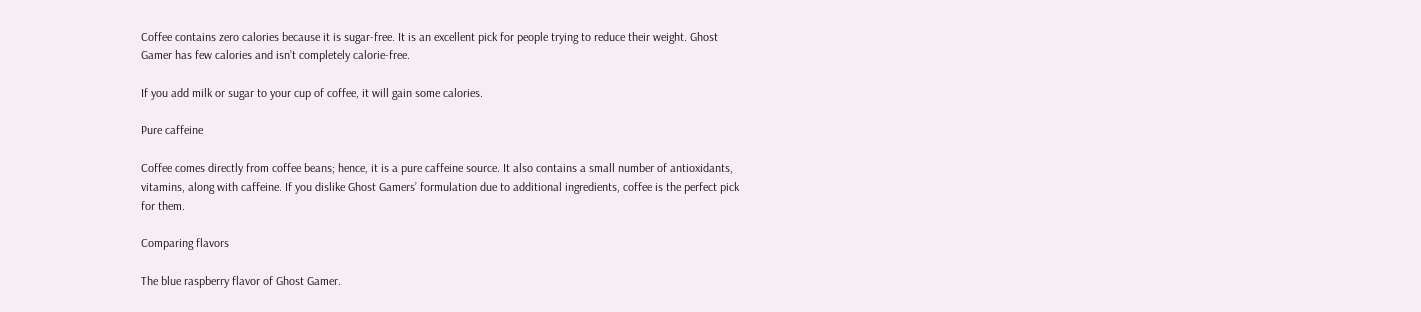Coffee contains zero calories because it is sugar-free. It is an excellent pick for people trying to reduce their weight. Ghost Gamer has few calories and isn’t completely calorie-free.

If you add milk or sugar to your cup of coffee, it will gain some calories.

Pure caffeine

Coffee comes directly from coffee beans; hence, it is a pure caffeine source. It also contains a small number of antioxidants, vitamins, along with caffeine. If you dislike Ghost Gamers’ formulation due to additional ingredients, coffee is the perfect pick for them.

Comparing flavors

The blue raspberry flavor of Ghost Gamer.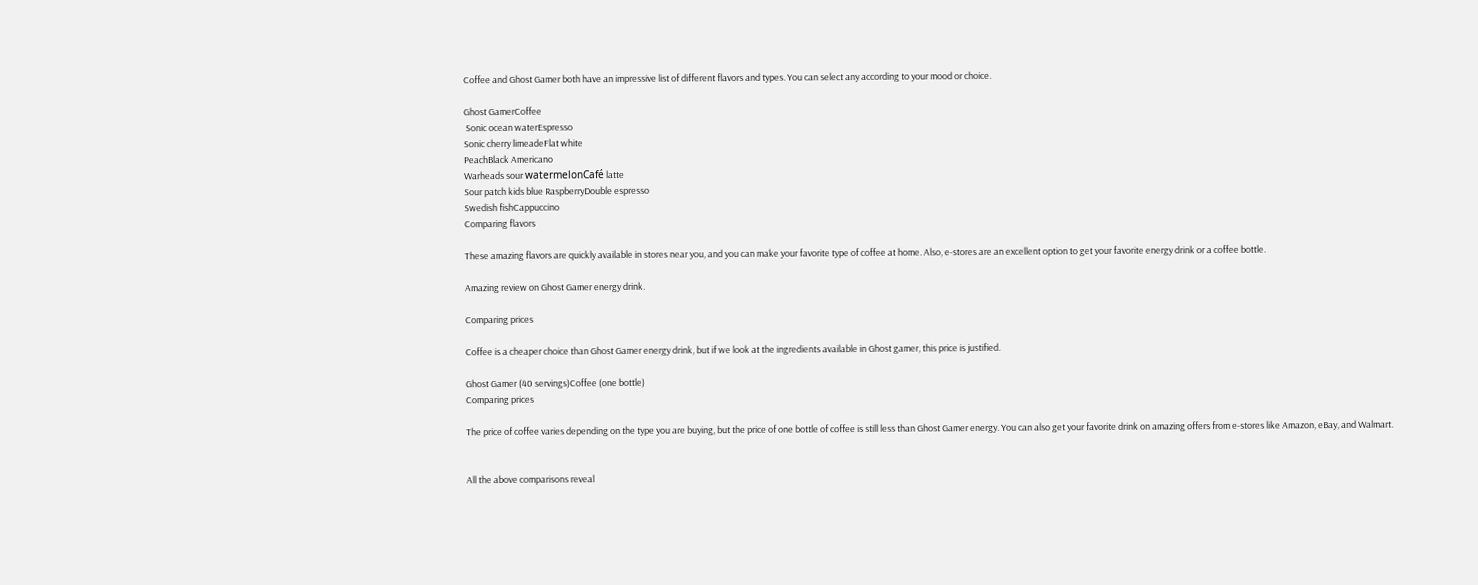Coffee and Ghost Gamer both have an impressive list of different flavors and types. You can select any according to your mood or choice.

Ghost GamerCoffee
 Sonic ocean waterEspresso
Sonic cherry limeadeFlat white
PeachBlack Americano
Warheads sour watermelonCafé latte
Sour patch kids blue RaspberryDouble espresso
Swedish fishCappuccino
Comparing flavors

These amazing flavors are quickly available in stores near you, and you can make your favorite type of coffee at home. Also, e-stores are an excellent option to get your favorite energy drink or a coffee bottle.

Amazing review on Ghost Gamer energy drink.

Comparing prices

Coffee is a cheaper choice than Ghost Gamer energy drink, but if we look at the ingredients available in Ghost gamer, this price is justified.

Ghost Gamer (40 servings)Coffee (one bottle)
Comparing prices

The price of coffee varies depending on the type you are buying, but the price of one bottle of coffee is still less than Ghost Gamer energy. You can also get your favorite drink on amazing offers from e-stores like Amazon, eBay, and Walmart.


All the above comparisons reveal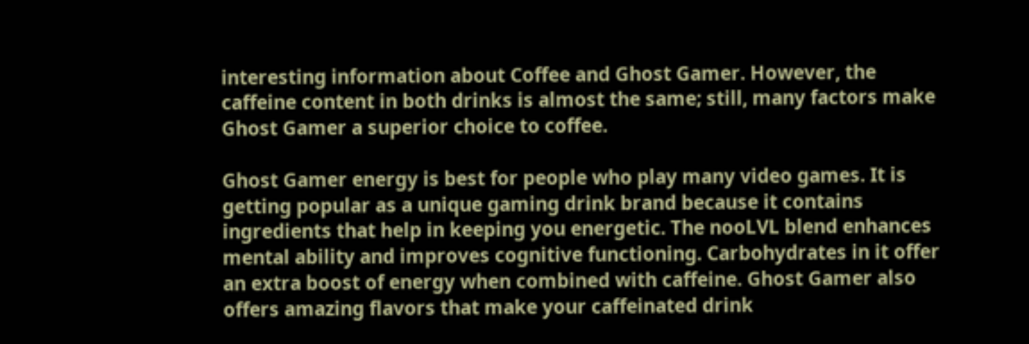interesting information about Coffee and Ghost Gamer. However, the caffeine content in both drinks is almost the same; still, many factors make Ghost Gamer a superior choice to coffee.

Ghost Gamer energy is best for people who play many video games. It is getting popular as a unique gaming drink brand because it contains ingredients that help in keeping you energetic. The nooLVL blend enhances mental ability and improves cognitive functioning. Carbohydrates in it offer an extra boost of energy when combined with caffeine. Ghost Gamer also offers amazing flavors that make your caffeinated drink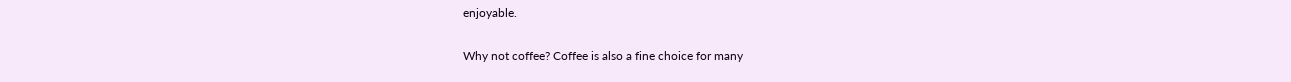enjoyable.

Why not coffee? Coffee is also a fine choice for many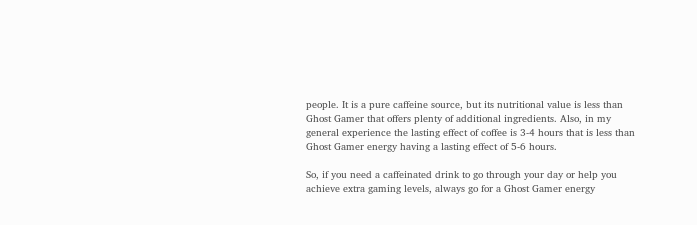people. It is a pure caffeine source, but its nutritional value is less than Ghost Gamer that offers plenty of additional ingredients. Also, in my general experience the lasting effect of coffee is 3-4 hours that is less than Ghost Gamer energy having a lasting effect of 5-6 hours.

So, if you need a caffeinated drink to go through your day or help you achieve extra gaming levels, always go for a Ghost Gamer energy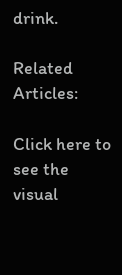drink.

Related Articles:

Click here to see the visual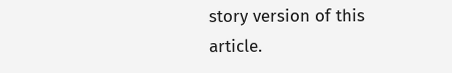story version of this article.